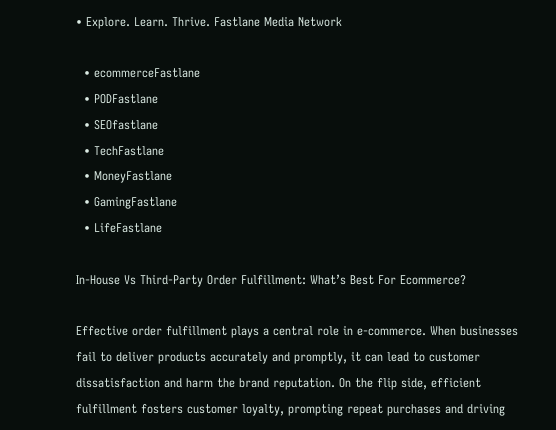• Explore. Learn. Thrive. Fastlane Media Network

  • ecommerceFastlane
  • PODFastlane
  • SEOfastlane
  • TechFastlane
  • MoneyFastlane
  • GamingFastlane
  • LifeFastlane

In-House Vs Third-Party Order Fulfillment: What’s Best For Ecommerce?

Effective order fulfillment plays a central role in e-commerce. When businesses fail to deliver products accurately and promptly, it can lead to customer dissatisfaction and harm the brand reputation. On the flip side, efficient fulfillment fosters customer loyalty, prompting repeat purchases and driving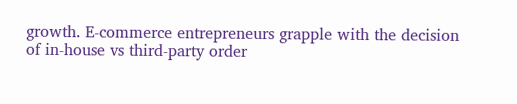growth. E-commerce entrepreneurs grapple with the decision of in-house vs third-party order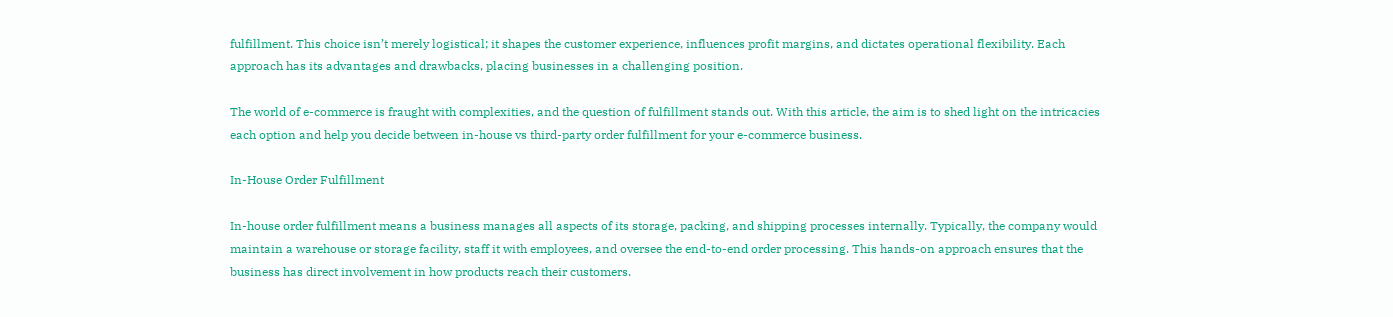fulfillment. This choice isn’t merely logistical; it shapes the customer experience, influences profit margins, and dictates operational flexibility. Each approach has its advantages and drawbacks, placing businesses in a challenging position.

The world of e-commerce is fraught with complexities, and the question of fulfillment stands out. With this article, the aim is to shed light on the intricacies each option and help you decide between in-house vs third-party order fulfillment for your e-commerce business.

In-House Order Fulfillment

In-house order fulfillment means a business manages all aspects of its storage, packing, and shipping processes internally. Typically, the company would maintain a warehouse or storage facility, staff it with employees, and oversee the end-to-end order processing. This hands-on approach ensures that the business has direct involvement in how products reach their customers.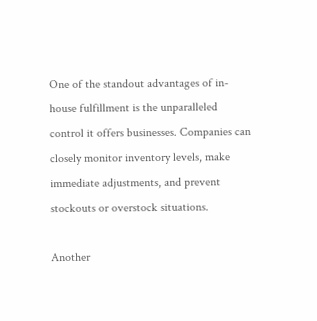One of the standout advantages of in-house fulfillment is the unparalleled control it offers businesses. Companies can closely monitor inventory levels, make immediate adjustments, and prevent stockouts or overstock situations.

Another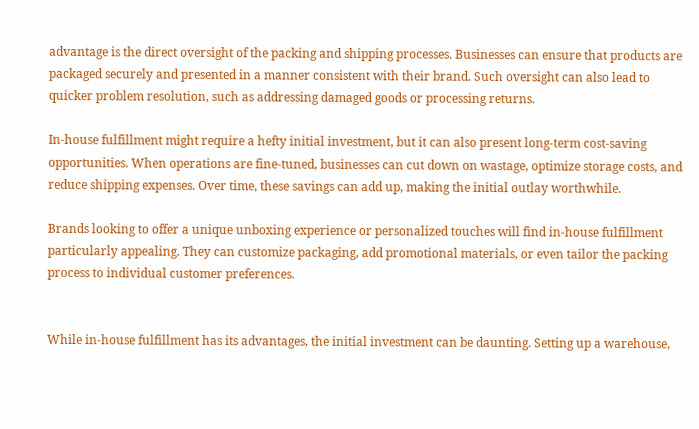advantage is the direct oversight of the packing and shipping processes. Businesses can ensure that products are packaged securely and presented in a manner consistent with their brand. Such oversight can also lead to quicker problem resolution, such as addressing damaged goods or processing returns.

In-house fulfillment might require a hefty initial investment, but it can also present long-term cost-saving opportunities. When operations are fine-tuned, businesses can cut down on wastage, optimize storage costs, and reduce shipping expenses. Over time, these savings can add up, making the initial outlay worthwhile.

Brands looking to offer a unique unboxing experience or personalized touches will find in-house fulfillment particularly appealing. They can customize packaging, add promotional materials, or even tailor the packing process to individual customer preferences.


While in-house fulfillment has its advantages, the initial investment can be daunting. Setting up a warehouse,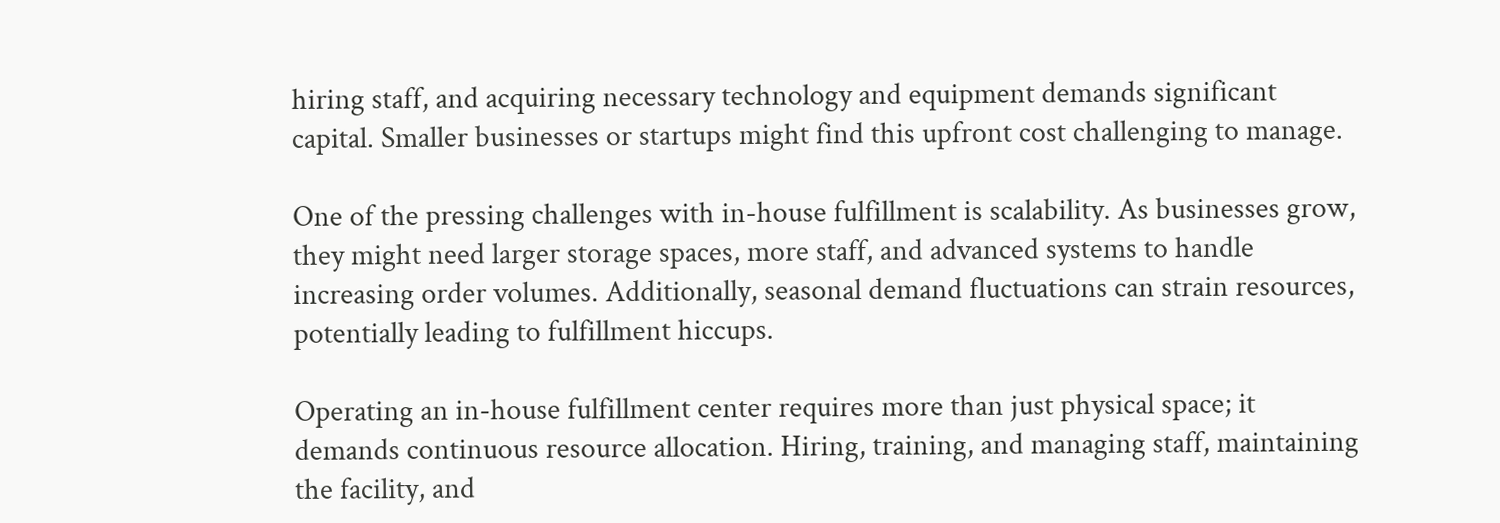hiring staff, and acquiring necessary technology and equipment demands significant capital. Smaller businesses or startups might find this upfront cost challenging to manage.

One of the pressing challenges with in-house fulfillment is scalability. As businesses grow, they might need larger storage spaces, more staff, and advanced systems to handle increasing order volumes. Additionally, seasonal demand fluctuations can strain resources, potentially leading to fulfillment hiccups.

Operating an in-house fulfillment center requires more than just physical space; it demands continuous resource allocation. Hiring, training, and managing staff, maintaining the facility, and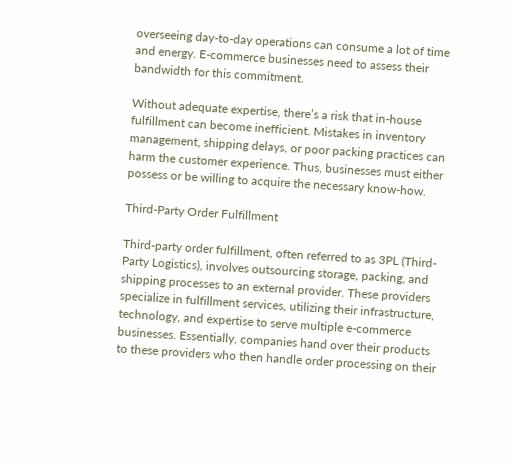overseeing day-to-day operations can consume a lot of time and energy. E-commerce businesses need to assess their bandwidth for this commitment.

Without adequate expertise, there’s a risk that in-house fulfillment can become inefficient. Mistakes in inventory management, shipping delays, or poor packing practices can harm the customer experience. Thus, businesses must either possess or be willing to acquire the necessary know-how.

Third-Party Order Fulfillment

Third-party order fulfillment, often referred to as 3PL (Third-Party Logistics), involves outsourcing storage, packing, and shipping processes to an external provider. These providers specialize in fulfillment services, utilizing their infrastructure, technology, and expertise to serve multiple e-commerce businesses. Essentially, companies hand over their products to these providers who then handle order processing on their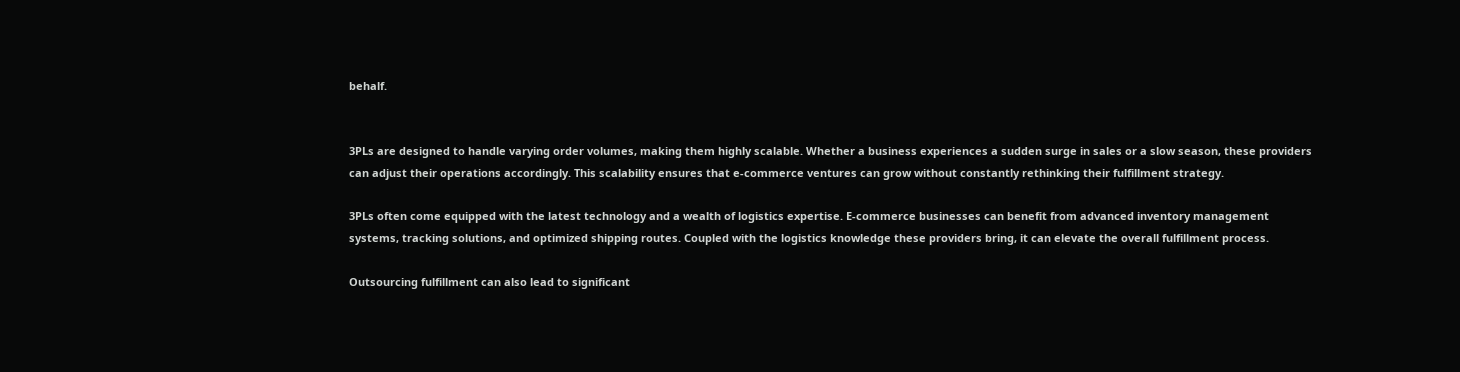behalf.


3PLs are designed to handle varying order volumes, making them highly scalable. Whether a business experiences a sudden surge in sales or a slow season, these providers can adjust their operations accordingly. This scalability ensures that e-commerce ventures can grow without constantly rethinking their fulfillment strategy.

3PLs often come equipped with the latest technology and a wealth of logistics expertise. E-commerce businesses can benefit from advanced inventory management systems, tracking solutions, and optimized shipping routes. Coupled with the logistics knowledge these providers bring, it can elevate the overall fulfillment process.

Outsourcing fulfillment can also lead to significant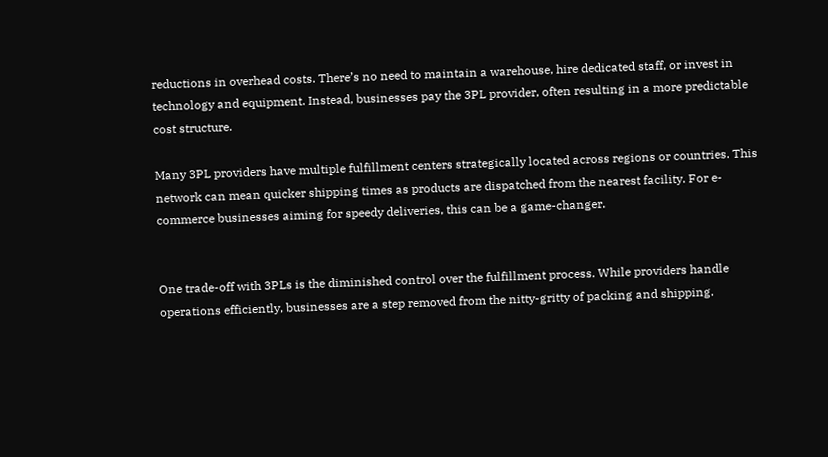reductions in overhead costs. There’s no need to maintain a warehouse, hire dedicated staff, or invest in technology and equipment. Instead, businesses pay the 3PL provider, often resulting in a more predictable cost structure.

Many 3PL providers have multiple fulfillment centers strategically located across regions or countries. This network can mean quicker shipping times as products are dispatched from the nearest facility. For e-commerce businesses aiming for speedy deliveries, this can be a game-changer.


One trade-off with 3PLs is the diminished control over the fulfillment process. While providers handle operations efficiently, businesses are a step removed from the nitty-gritty of packing and shipping.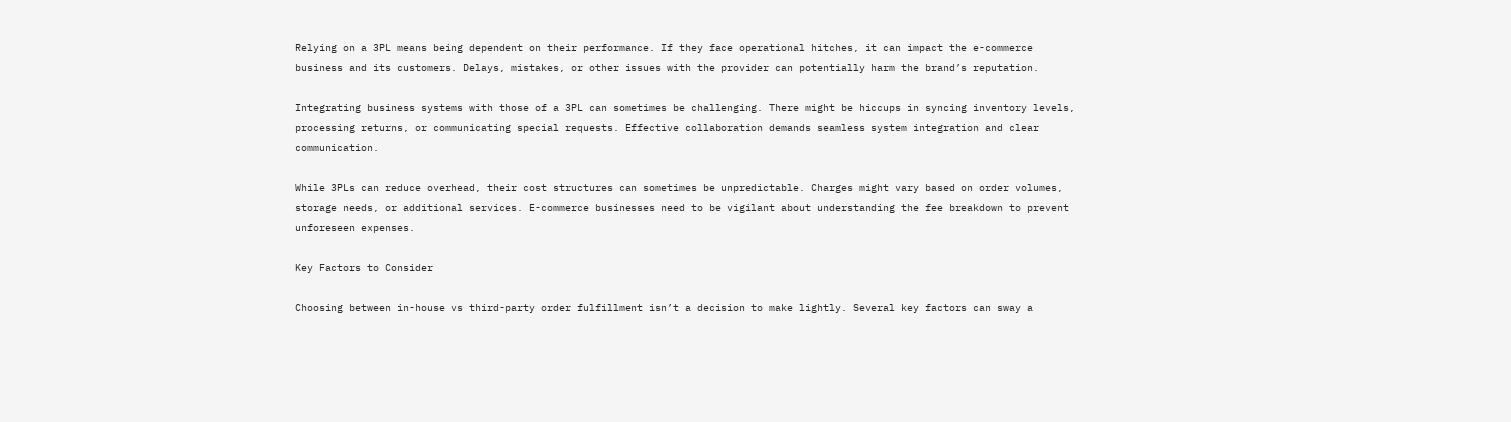Relying on a 3PL means being dependent on their performance. If they face operational hitches, it can impact the e-commerce business and its customers. Delays, mistakes, or other issues with the provider can potentially harm the brand’s reputation.

Integrating business systems with those of a 3PL can sometimes be challenging. There might be hiccups in syncing inventory levels, processing returns, or communicating special requests. Effective collaboration demands seamless system integration and clear communication.

While 3PLs can reduce overhead, their cost structures can sometimes be unpredictable. Charges might vary based on order volumes, storage needs, or additional services. E-commerce businesses need to be vigilant about understanding the fee breakdown to prevent unforeseen expenses.

Key Factors to Consider

Choosing between in-house vs third-party order fulfillment isn’t a decision to make lightly. Several key factors can sway a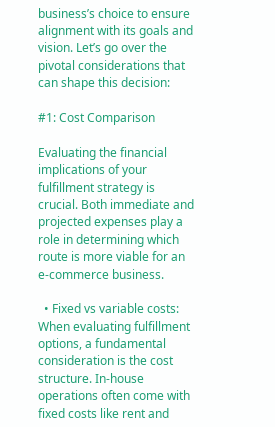business’s choice to ensure alignment with its goals and vision. Let’s go over the pivotal considerations that can shape this decision:

#1: Cost Comparison

Evaluating the financial implications of your fulfillment strategy is crucial. Both immediate and projected expenses play a role in determining which route is more viable for an e-commerce business.

  • Fixed vs variable costs: When evaluating fulfillment options, a fundamental consideration is the cost structure. In-house operations often come with fixed costs like rent and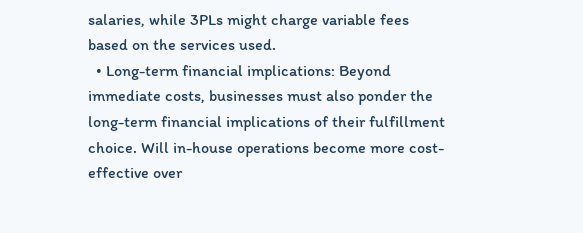salaries, while 3PLs might charge variable fees based on the services used.
  • Long-term financial implications: Beyond immediate costs, businesses must also ponder the long-term financial implications of their fulfillment choice. Will in-house operations become more cost-effective over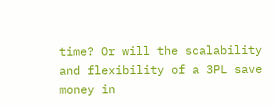time? Or will the scalability and flexibility of a 3PL save money in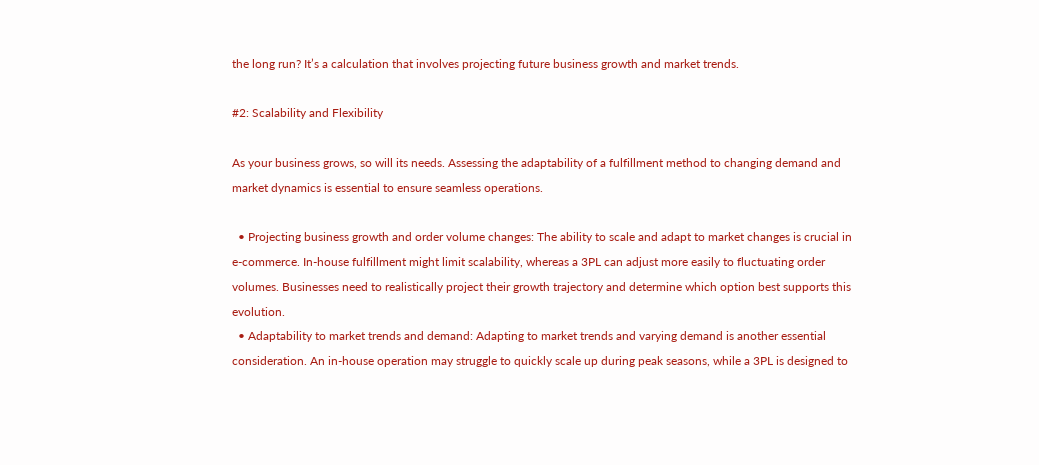the long run? It’s a calculation that involves projecting future business growth and market trends.

#2: Scalability and Flexibility

As your business grows, so will its needs. Assessing the adaptability of a fulfillment method to changing demand and market dynamics is essential to ensure seamless operations.

  • Projecting business growth and order volume changes: The ability to scale and adapt to market changes is crucial in e-commerce. In-house fulfillment might limit scalability, whereas a 3PL can adjust more easily to fluctuating order volumes. Businesses need to realistically project their growth trajectory and determine which option best supports this evolution.
  • Adaptability to market trends and demand: Adapting to market trends and varying demand is another essential consideration. An in-house operation may struggle to quickly scale up during peak seasons, while a 3PL is designed to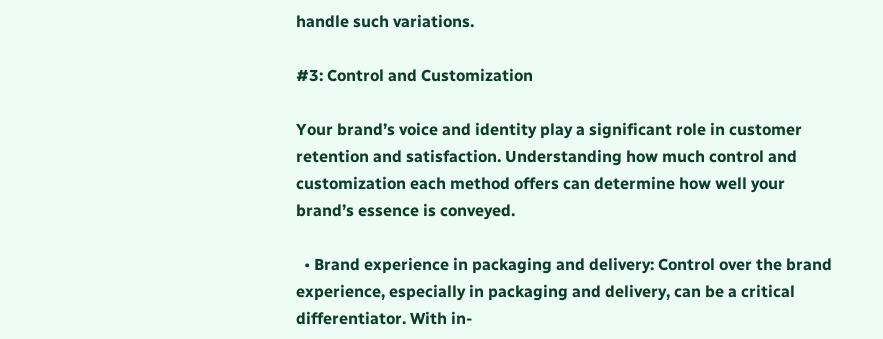handle such variations.

#3: Control and Customization

Your brand’s voice and identity play a significant role in customer retention and satisfaction. Understanding how much control and customization each method offers can determine how well your brand’s essence is conveyed.

  • Brand experience in packaging and delivery: Control over the brand experience, especially in packaging and delivery, can be a critical differentiator. With in-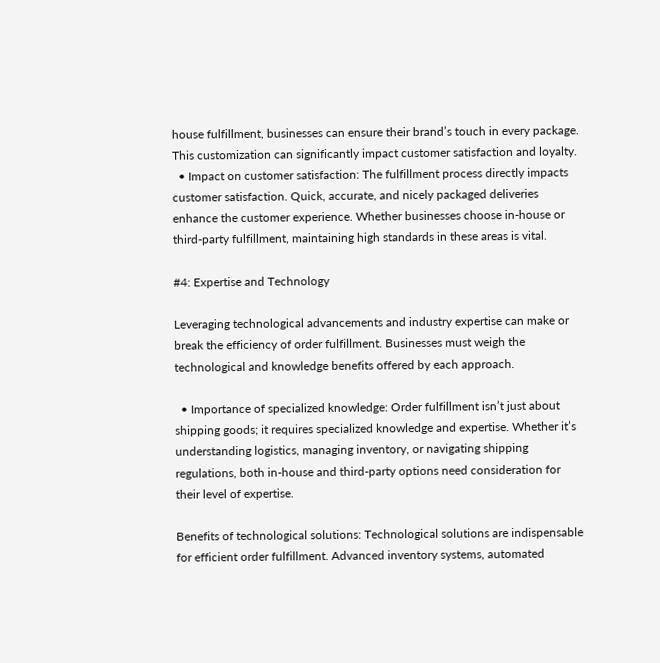house fulfillment, businesses can ensure their brand’s touch in every package. This customization can significantly impact customer satisfaction and loyalty.
  • Impact on customer satisfaction: The fulfillment process directly impacts customer satisfaction. Quick, accurate, and nicely packaged deliveries enhance the customer experience. Whether businesses choose in-house or third-party fulfillment, maintaining high standards in these areas is vital.

#4: Expertise and Technology

Leveraging technological advancements and industry expertise can make or break the efficiency of order fulfillment. Businesses must weigh the technological and knowledge benefits offered by each approach.

  • Importance of specialized knowledge: Order fulfillment isn’t just about shipping goods; it requires specialized knowledge and expertise. Whether it’s understanding logistics, managing inventory, or navigating shipping regulations, both in-house and third-party options need consideration for their level of expertise.

Benefits of technological solutions: Technological solutions are indispensable for efficient order fulfillment. Advanced inventory systems, automated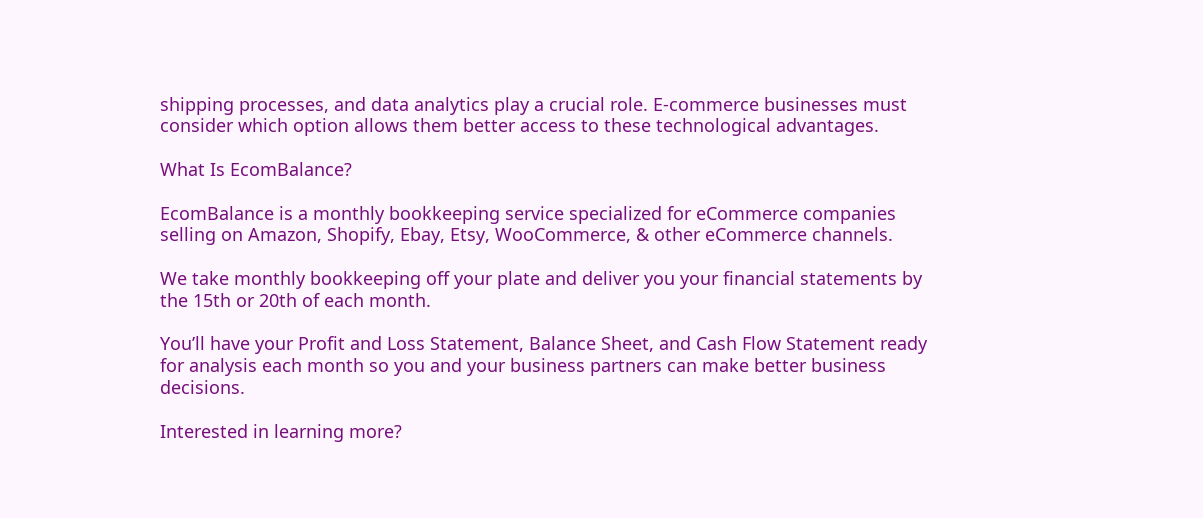shipping processes, and data analytics play a crucial role. E-commerce businesses must consider which option allows them better access to these technological advantages.

What Is EcomBalance?

EcomBalance is a monthly bookkeeping service specialized for eCommerce companies selling on Amazon, Shopify, Ebay, Etsy, WooCommerce, & other eCommerce channels.

We take monthly bookkeeping off your plate and deliver you your financial statements by the 15th or 20th of each month.

You’ll have your Profit and Loss Statement, Balance Sheet, and Cash Flow Statement ready for analysis each month so you and your business partners can make better business decisions.

Interested in learning more?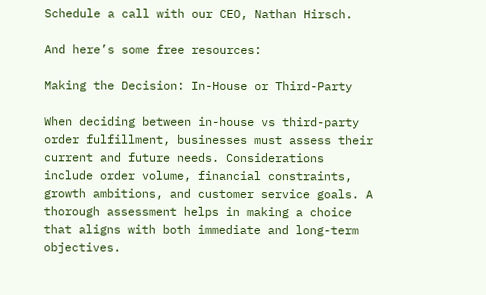Schedule a call with our CEO, Nathan Hirsch.

And here’s some free resources:

Making the Decision: In-House or Third-Party

When deciding between in-house vs third-party order fulfillment, businesses must assess their current and future needs. Considerations include order volume, financial constraints, growth ambitions, and customer service goals. A thorough assessment helps in making a choice that aligns with both immediate and long-term objectives.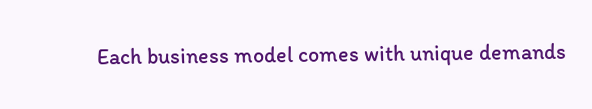Each business model comes with unique demands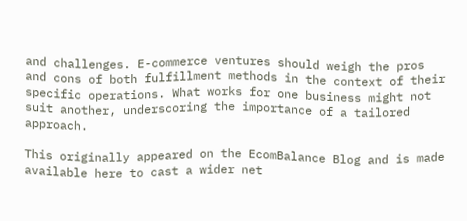and challenges. E-commerce ventures should weigh the pros and cons of both fulfillment methods in the context of their specific operations. What works for one business might not suit another, underscoring the importance of a tailored approach.

This originally appeared on the EcomBalance Blog and is made available here to cast a wider net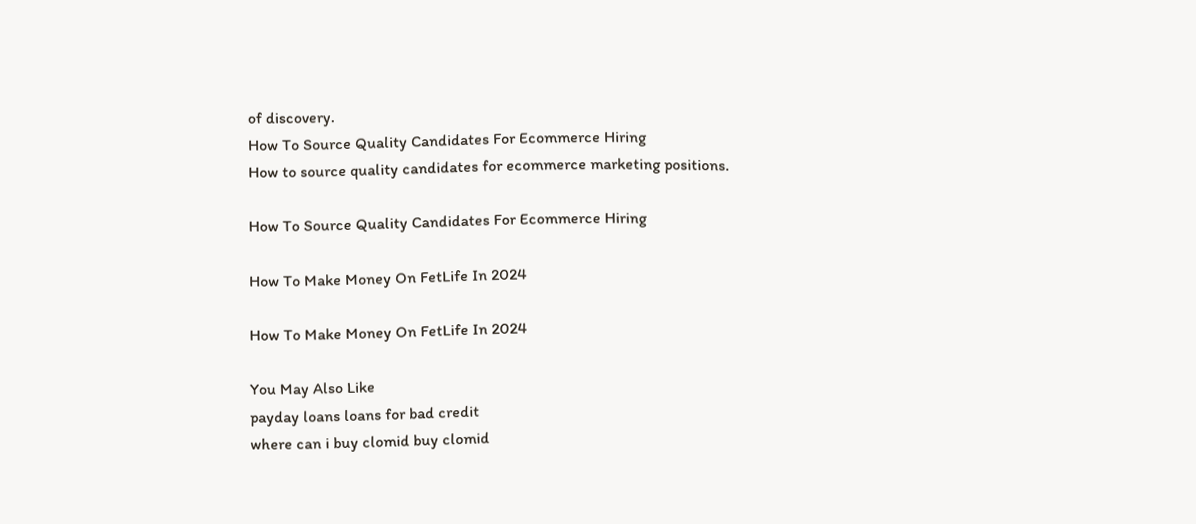of discovery.
How To Source Quality Candidates For Ecommerce Hiring
How to source quality candidates for ecommerce marketing positions.

How To Source Quality Candidates For Ecommerce Hiring

How To Make Money On FetLife In 2024

How To Make Money On FetLife In 2024

You May Also Like
payday loans loans for bad credit
where can i buy clomid buy clomid